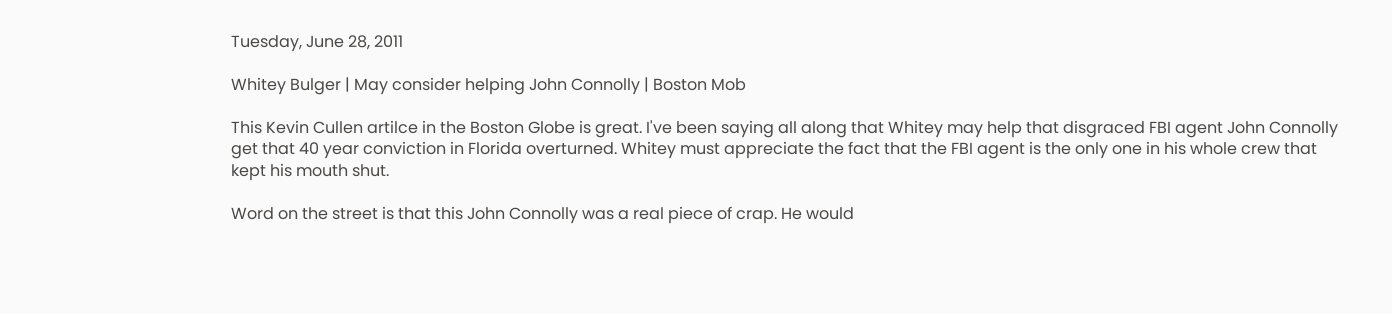Tuesday, June 28, 2011

Whitey Bulger | May consider helping John Connolly | Boston Mob

This Kevin Cullen artilce in the Boston Globe is great. I've been saying all along that Whitey may help that disgraced FBI agent John Connolly get that 40 year conviction in Florida overturned. Whitey must appreciate the fact that the FBI agent is the only one in his whole crew that kept his mouth shut.

Word on the street is that this John Connolly was a real piece of crap. He would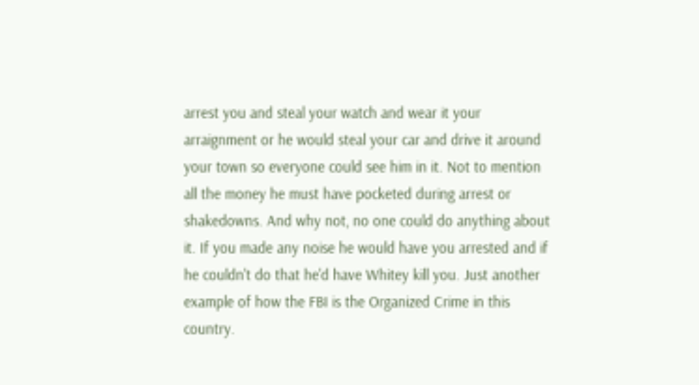arrest you and steal your watch and wear it your arraignment or he would steal your car and drive it around your town so everyone could see him in it. Not to mention all the money he must have pocketed during arrest or shakedowns. And why not, no one could do anything about it. If you made any noise he would have you arrested and if he couldn't do that he'd have Whitey kill you. Just another example of how the FBI is the Organized Crime in this country.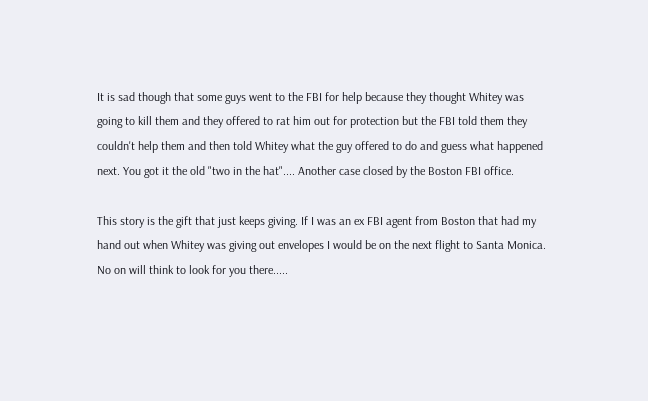It is sad though that some guys went to the FBI for help because they thought Whitey was going to kill them and they offered to rat him out for protection but the FBI told them they couldn't help them and then told Whitey what the guy offered to do and guess what happened next. You got it the old "two in the hat".... Another case closed by the Boston FBI office.

This story is the gift that just keeps giving. If I was an ex FBI agent from Boston that had my hand out when Whitey was giving out envelopes I would be on the next flight to Santa Monica. No on will think to look for you there.....